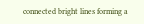connected bright lines forming a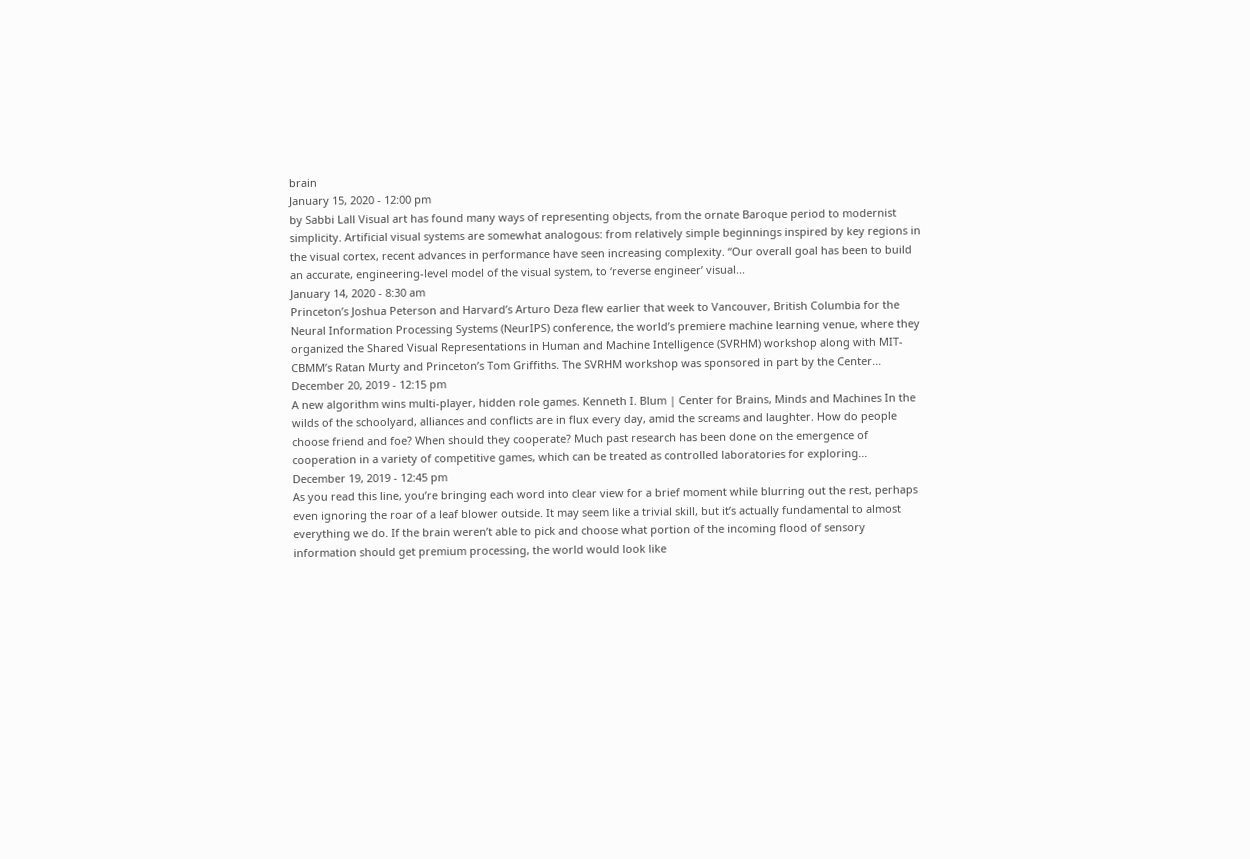brain
January 15, 2020 - 12:00 pm
by Sabbi Lall Visual art has found many ways of representing objects, from the ornate Baroque period to modernist simplicity. Artificial visual systems are somewhat analogous: from relatively simple beginnings inspired by key regions in the visual cortex, recent advances in performance have seen increasing complexity. “Our overall goal has been to build an accurate, engineering-level model of the visual system, to ‘reverse engineer’ visual...
January 14, 2020 - 8:30 am
Princeton’s Joshua Peterson and Harvard’s Arturo Deza flew earlier that week to Vancouver, British Columbia for the Neural Information Processing Systems (NeurIPS) conference, the world’s premiere machine learning venue, where they organized the Shared Visual Representations in Human and Machine Intelligence (SVRHM) workshop along with MIT-CBMM’s Ratan Murty and Princeton’s Tom Griffiths. The SVRHM workshop was sponsored in part by the Center...
December 20, 2019 - 12:15 pm
A new algorithm wins multi-player, hidden role games. Kenneth I. Blum | Center for Brains, Minds and Machines In the wilds of the schoolyard, alliances and conflicts are in flux every day, amid the screams and laughter. How do people choose friend and foe? When should they cooperate? Much past research has been done on the emergence of cooperation in a variety of competitive games, which can be treated as controlled laboratories for exploring...
December 19, 2019 - 12:45 pm
As you read this line, you’re bringing each word into clear view for a brief moment while blurring out the rest, perhaps even ignoring the roar of a leaf blower outside. It may seem like a trivial skill, but it’s actually fundamental to almost everything we do. If the brain weren’t able to pick and choose what portion of the incoming flood of sensory information should get premium processing, the world would look like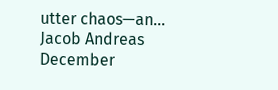utter chaos—an...
Jacob Andreas
December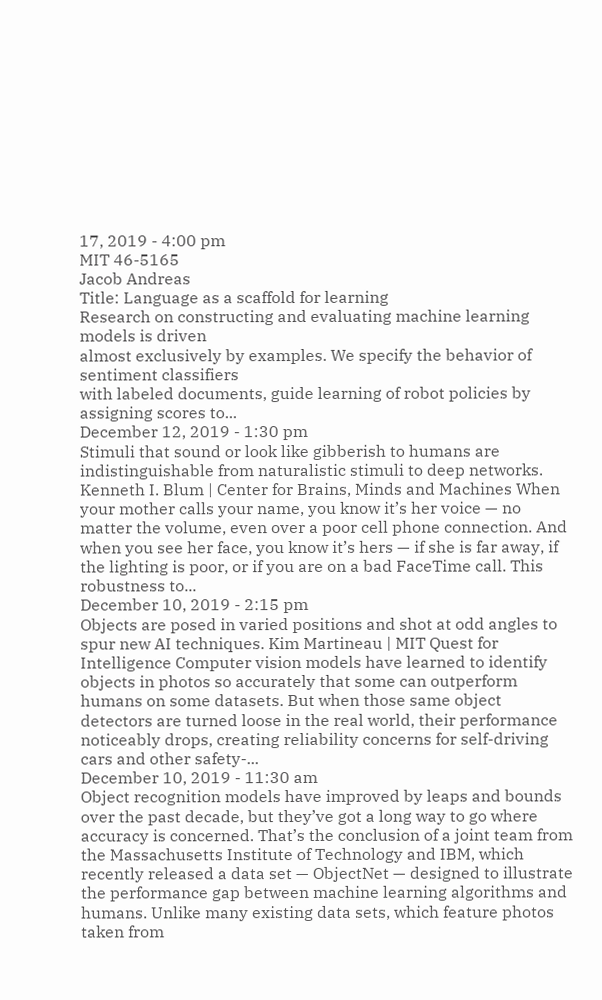17, 2019 - 4:00 pm
MIT 46-5165
Jacob Andreas
Title: Language as a scaffold for learning
Research on constructing and evaluating machine learning models is driven
almost exclusively by examples. We specify the behavior of sentiment classifiers
with labeled documents, guide learning of robot policies by assigning scores to...
December 12, 2019 - 1:30 pm
Stimuli that sound or look like gibberish to humans are indistinguishable from naturalistic stimuli to deep networks. Kenneth I. Blum | Center for Brains, Minds and Machines When your mother calls your name, you know it’s her voice — no matter the volume, even over a poor cell phone connection. And when you see her face, you know it’s hers — if she is far away, if the lighting is poor, or if you are on a bad FaceTime call. This robustness to...
December 10, 2019 - 2:15 pm
Objects are posed in varied positions and shot at odd angles to spur new AI techniques. Kim Martineau | MIT Quest for Intelligence Computer vision models have learned to identify objects in photos so accurately that some can outperform humans on some datasets. But when those same object detectors are turned loose in the real world, their performance noticeably drops, creating reliability concerns for self-driving cars and other safety-...
December 10, 2019 - 11:30 am
Object recognition models have improved by leaps and bounds over the past decade, but they’ve got a long way to go where accuracy is concerned. That’s the conclusion of a joint team from the Massachusetts Institute of Technology and IBM, which recently released a data set — ObjectNet — designed to illustrate the performance gap between machine learning algorithms and humans. Unlike many existing data sets, which feature photos taken from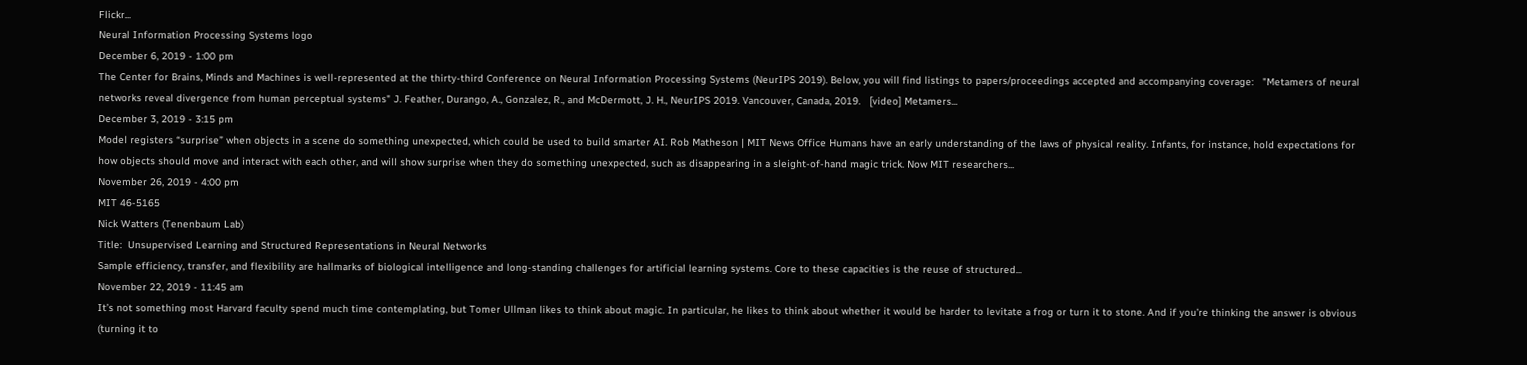Flickr...
Neural Information Processing Systems logo
December 6, 2019 - 1:00 pm
The Center for Brains, Minds and Machines is well-represented at the thirty-third Conference on Neural Information Processing Systems (NeurIPS 2019). Below, you will find listings to papers/proceedings accepted and accompanying coverage:   "Metamers of neural networks reveal divergence from human perceptual systems" J. Feather, Durango, A., Gonzalez, R., and McDermott, J. H., NeurIPS 2019. Vancouver, Canada, 2019.   [video] Metamers...
December 3, 2019 - 3:15 pm
Model registers “surprise” when objects in a scene do something unexpected, which could be used to build smarter AI. Rob Matheson | MIT News Office Humans have an early understanding of the laws of physical reality. Infants, for instance, hold expectations for how objects should move and interact with each other, and will show surprise when they do something unexpected, such as disappearing in a sleight-of-hand magic trick. Now MIT researchers...
November 26, 2019 - 4:00 pm
MIT 46-5165
Nick Watters (Tenenbaum Lab)
Title:  Unsupervised Learning and Structured Representations in Neural Networks
Sample efficiency, transfer, and flexibility are hallmarks of biological intelligence and long-standing challenges for artificial learning systems. Core to these capacities is the reuse of structured...
November 22, 2019 - 11:45 am
It’s not something most Harvard faculty spend much time contemplating, but Tomer Ullman likes to think about magic. In particular, he likes to think about whether it would be harder to levitate a frog or turn it to stone. And if you’re thinking the answer is obvious (turning it to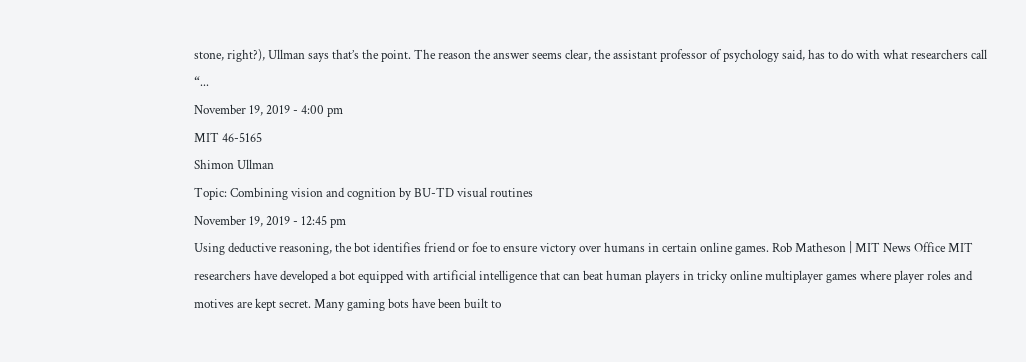stone, right?), Ullman says that’s the point. The reason the answer seems clear, the assistant professor of psychology said, has to do with what researchers call “...
November 19, 2019 - 4:00 pm
MIT 46-5165
Shimon Ullman
Topic: Combining vision and cognition by BU-TD visual routines
November 19, 2019 - 12:45 pm
Using deductive reasoning, the bot identifies friend or foe to ensure victory over humans in certain online games. Rob Matheson | MIT News Office MIT researchers have developed a bot equipped with artificial intelligence that can beat human players in tricky online multiplayer games where player roles and motives are kept secret. Many gaming bots have been built to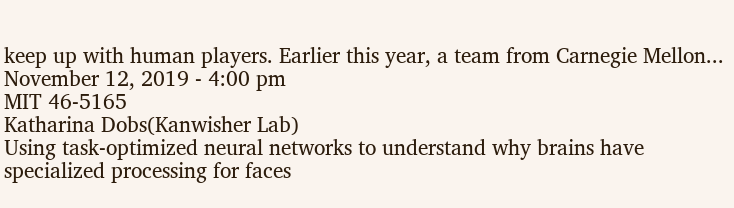keep up with human players. Earlier this year, a team from Carnegie Mellon...
November 12, 2019 - 4:00 pm
MIT 46-5165
Katharina Dobs(Kanwisher Lab)
Using task-optimized neural networks to understand why brains have specialized processing for faces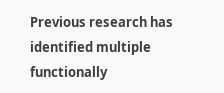Previous research has identified multiple functionally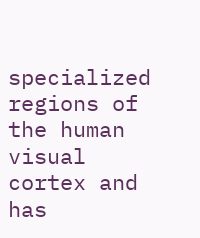specialized regions of the human visual cortex and has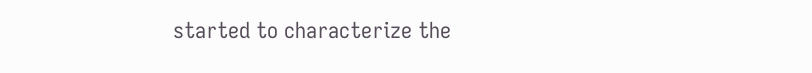started to characterize the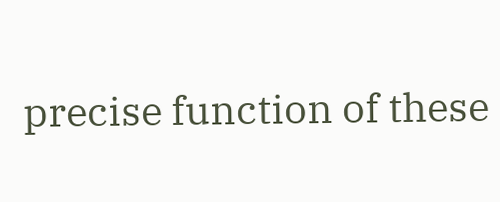precise function of these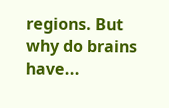regions. But why do brains have...